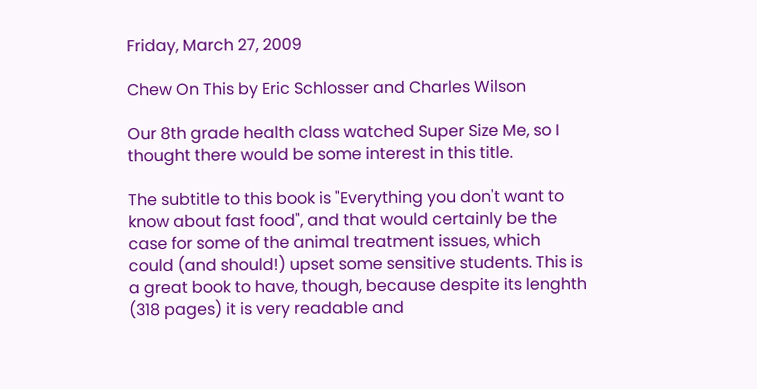Friday, March 27, 2009

Chew On This by Eric Schlosser and Charles Wilson

Our 8th grade health class watched Super Size Me, so I thought there would be some interest in this title.

The subtitle to this book is "Everything you don't want to know about fast food", and that would certainly be the case for some of the animal treatment issues, which could (and should!) upset some sensitive students. This is a great book to have, though, because despite its lenghth (318 pages) it is very readable and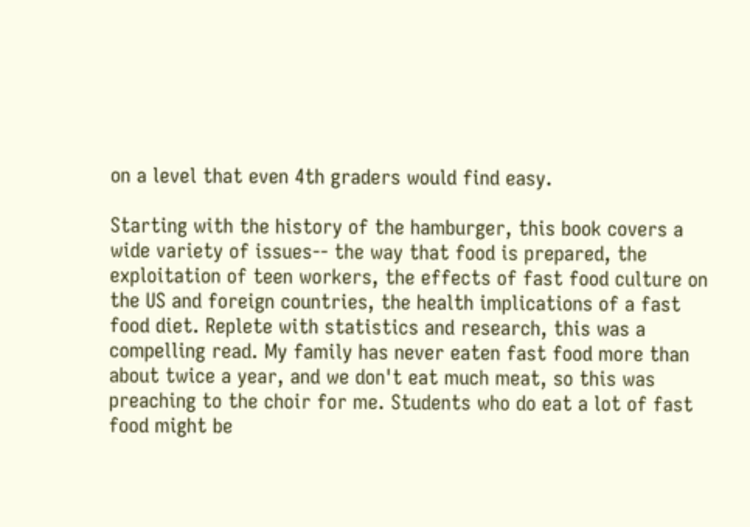on a level that even 4th graders would find easy.

Starting with the history of the hamburger, this book covers a wide variety of issues-- the way that food is prepared, the exploitation of teen workers, the effects of fast food culture on the US and foreign countries, the health implications of a fast food diet. Replete with statistics and research, this was a compelling read. My family has never eaten fast food more than about twice a year, and we don't eat much meat, so this was preaching to the choir for me. Students who do eat a lot of fast food might be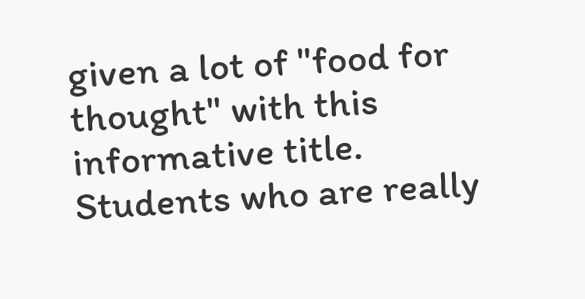given a lot of "food for thought" with this informative title. Students who are really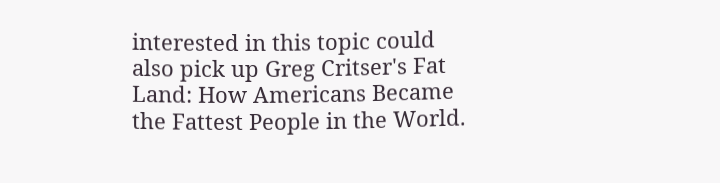interested in this topic could also pick up Greg Critser's Fat Land: How Americans Became the Fattest People in the World.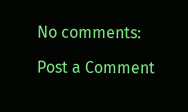No comments:

Post a Comment